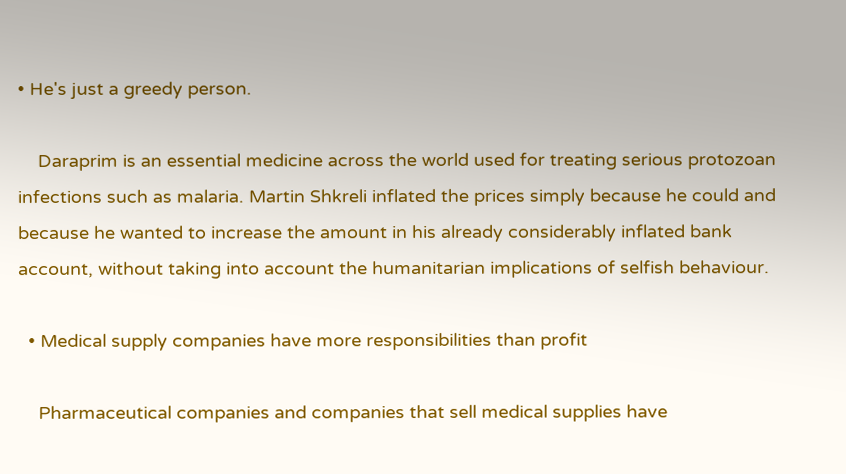• He's just a greedy person.

    Daraprim is an essential medicine across the world used for treating serious protozoan infections such as malaria. Martin Shkreli inflated the prices simply because he could and because he wanted to increase the amount in his already considerably inflated bank account, without taking into account the humanitarian implications of selfish behaviour.

  • Medical supply companies have more responsibilities than profit

    Pharmaceutical companies and companies that sell medical supplies have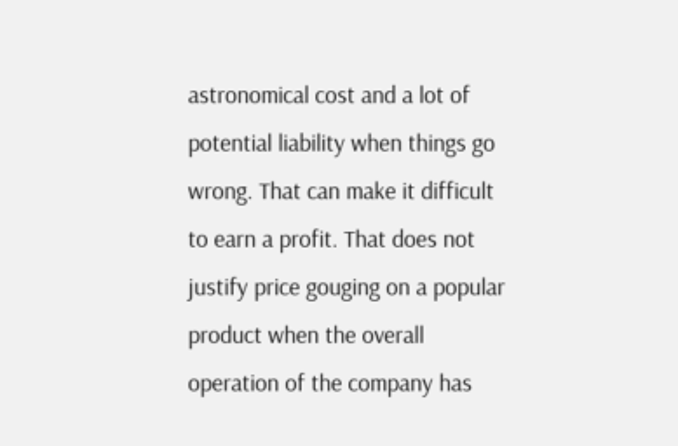astronomical cost and a lot of potential liability when things go wrong. That can make it difficult to earn a profit. That does not justify price gouging on a popular product when the overall operation of the company has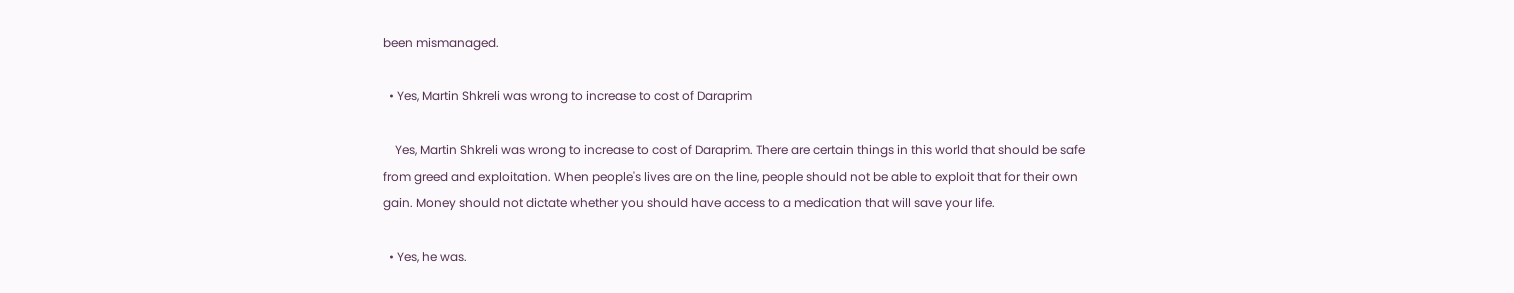been mismanaged.

  • Yes, Martin Shkreli was wrong to increase to cost of Daraprim

    Yes, Martin Shkreli was wrong to increase to cost of Daraprim. There are certain things in this world that should be safe from greed and exploitation. When people's lives are on the line, people should not be able to exploit that for their own gain. Money should not dictate whether you should have access to a medication that will save your life.

  • Yes, he was.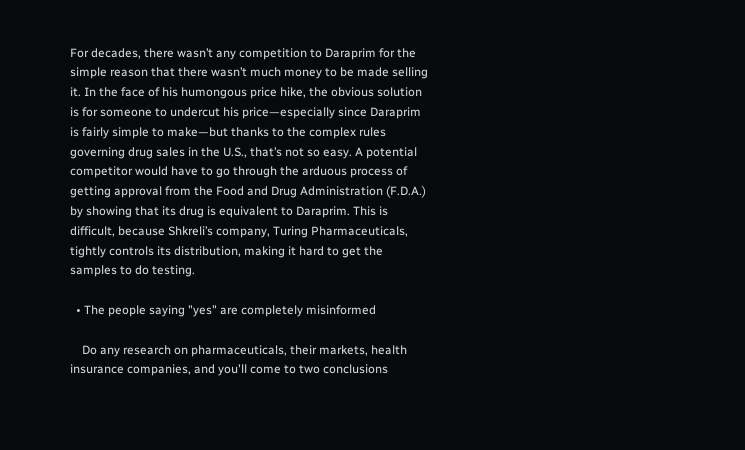For decades, there wasn’t any competition to Daraprim for the simple reason that there wasn’t much money to be made selling it. In the face of his humongous price hike, the obvious solution is for someone to undercut his price—especially since Daraprim is fairly simple to make—but thanks to the complex rules governing drug sales in the U.S., that’s not so easy. A potential competitor would have to go through the arduous process of getting approval from the Food and Drug Administration (F.D.A.) by showing that its drug is equivalent to Daraprim. This is difficult, because Shkreli’s company, Turing Pharmaceuticals, tightly controls its distribution, making it hard to get the samples to do testing.

  • The people saying "yes" are completely misinformed

    Do any research on pharmaceuticals, their markets, health insurance companies, and you'll come to two conclusions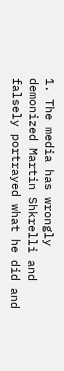1. The media has wrongly demonized Martin Shkrelli and falsely portrayed what he did and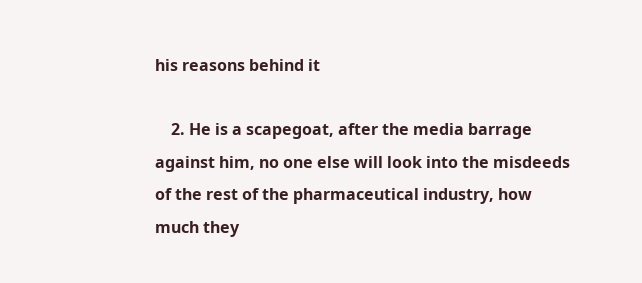his reasons behind it

    2. He is a scapegoat, after the media barrage against him, no one else will look into the misdeeds of the rest of the pharmaceutical industry, how much they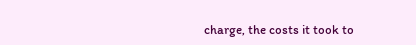charge, the costs it took to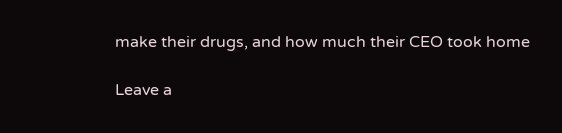make their drugs, and how much their CEO took home

Leave a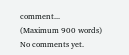comment...
(Maximum 900 words)
No comments yet.